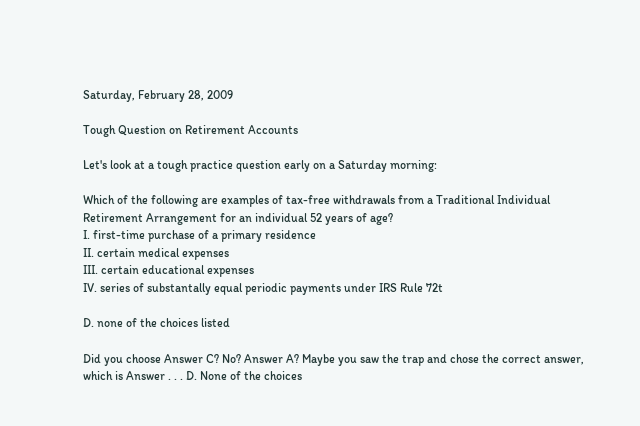Saturday, February 28, 2009

Tough Question on Retirement Accounts

Let's look at a tough practice question early on a Saturday morning:

Which of the following are examples of tax-free withdrawals from a Traditional Individual Retirement Arrangement for an individual 52 years of age?
I. first-time purchase of a primary residence
II. certain medical expenses
III. certain educational expenses
IV. series of substantally equal periodic payments under IRS Rule 72t

D. none of the choices listed

Did you choose Answer C? No? Answer A? Maybe you saw the trap and chose the correct answer, which is Answer . . . D. None of the choices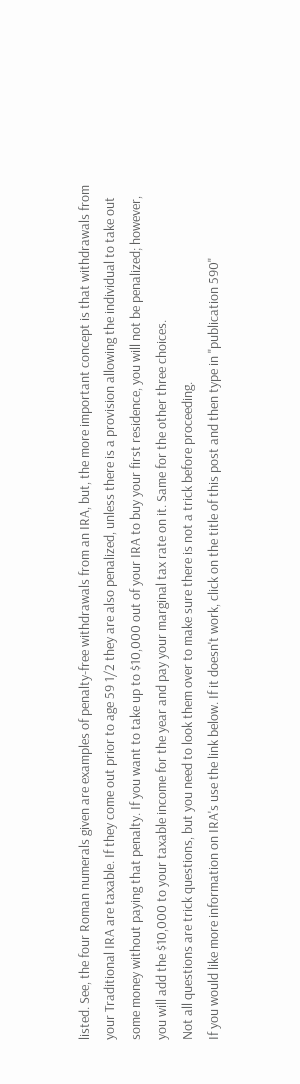listed. See, the four Roman numerals given are examples of penalty-free withdrawals from an IRA, but, the more important concept is that withdrawals from your Traditional IRA are taxable. If they come out prior to age 59 1/2 they are also penalized, unless there is a provision allowing the individual to take out some money without paying that penalty. If you want to take up to $10,000 out of your IRA to buy your first residence, you will not be penalized; however, you will add the $10,000 to your taxable income for the year and pay your marginal tax rate on it. Same for the other three choices.
Not all questions are trick questions, but you need to look them over to make sure there is not a trick before proceeding.
If you would like more information on IRA's use the link below. If it doesn't work, click on the title of this post and then type in "publication 590"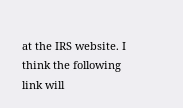at the IRS website. I think the following link will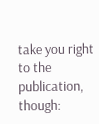take you right to the publication, though: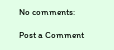No comments:

Post a Comment